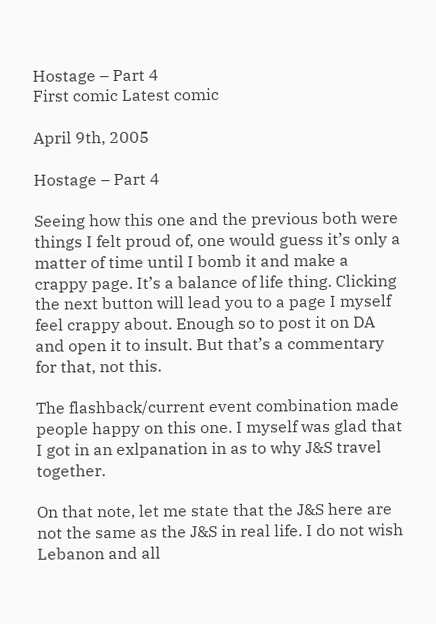Hostage – Part 4
First comic Latest comic

April 9th, 2005

Hostage – Part 4

Seeing how this one and the previous both were things I felt proud of, one would guess it’s only a matter of time until I bomb it and make a crappy page. It’s a balance of life thing. Clicking the next button will lead you to a page I myself feel crappy about. Enough so to post it on DA and open it to insult. But that’s a commentary for that, not this.

The flashback/current event combination made people happy on this one. I myself was glad that I got in an exlpanation in as to why J&S travel together.

On that note, let me state that the J&S here are not the same as the J&S in real life. I do not wish Lebanon and all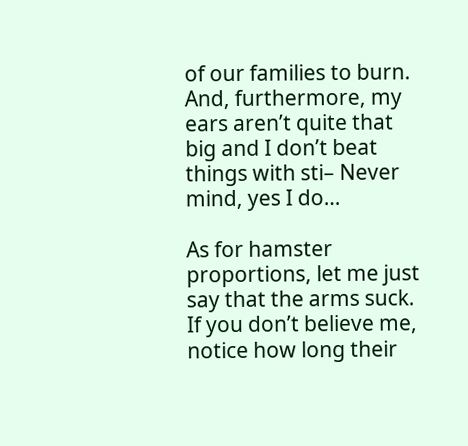of our families to burn. And, furthermore, my ears aren’t quite that big and I don’t beat things with sti– Never mind, yes I do…

As for hamster proportions, let me just say that the arms suck. If you don’t believe me, notice how long their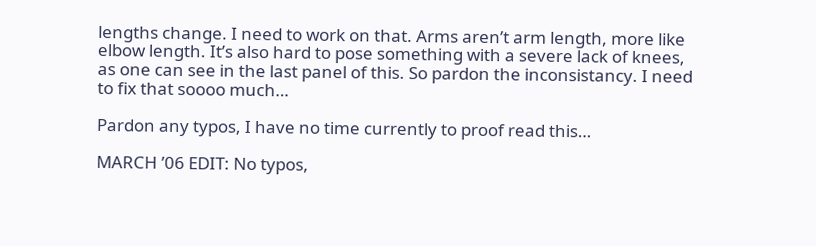lengths change. I need to work on that. Arms aren’t arm length, more like elbow length. It’s also hard to pose something with a severe lack of knees, as one can see in the last panel of this. So pardon the inconsistancy. I need to fix that soooo much…

Pardon any typos, I have no time currently to proof read this…

MARCH ’06 EDIT: No typos,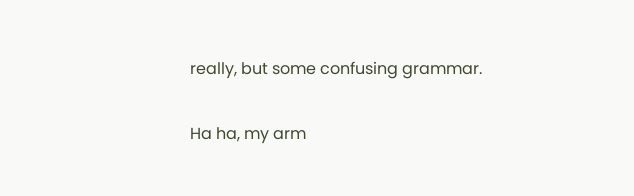really, but some confusing grammar.

Ha ha, my arm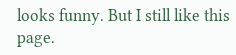looks funny. But I still like this page.